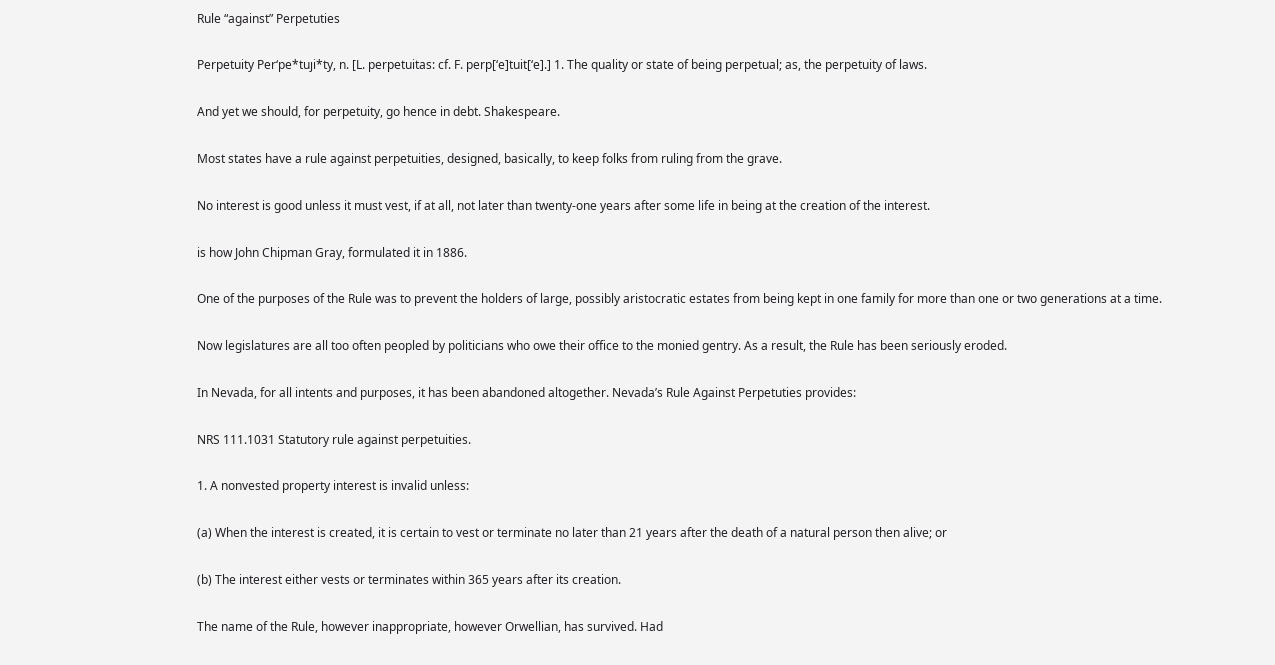Rule “against” Perpetuties

Perpetuity Per‘pe*tuȷi*ty, n. [L. perpetuitas: cf. F. perp[‘e]tuit[‘e].] 1. The quality or state of being perpetual; as, the perpetuity of laws.

And yet we should, for perpetuity, go hence in debt. Shakespeare.

Most states have a rule against perpetuities, designed, basically, to keep folks from ruling from the grave.

No interest is good unless it must vest, if at all, not later than twenty-one years after some life in being at the creation of the interest.

is how John Chipman Gray, formulated it in 1886.

One of the purposes of the Rule was to prevent the holders of large, possibly aristocratic estates from being kept in one family for more than one or two generations at a time.

Now legislatures are all too often peopled by politicians who owe their office to the monied gentry. As a result, the Rule has been seriously eroded.

In Nevada, for all intents and purposes, it has been abandoned altogether. Nevada’s Rule Against Perpetuties provides:

NRS 111.1031 Statutory rule against perpetuities.

1. A nonvested property interest is invalid unless:

(a) When the interest is created, it is certain to vest or terminate no later than 21 years after the death of a natural person then alive; or

(b) The interest either vests or terminates within 365 years after its creation.

The name of the Rule, however inappropriate, however Orwellian, has survived. Had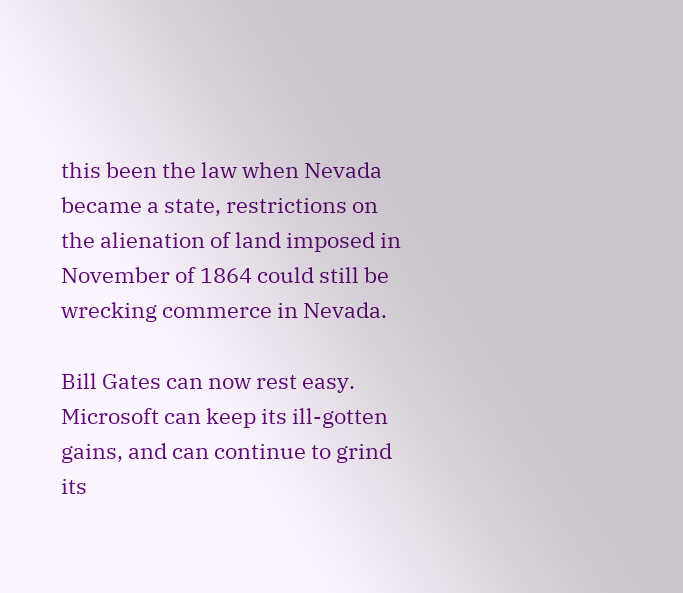this been the law when Nevada became a state, restrictions on the alienation of land imposed in November of 1864 could still be wrecking commerce in Nevada.

Bill Gates can now rest easy. Microsoft can keep its ill-gotten gains, and can continue to grind its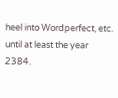heel into Wordperfect, etc. until at least the year 2384.